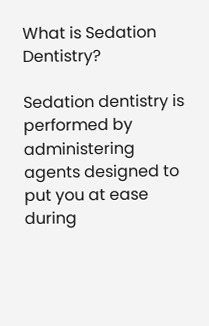What is Sedation Dentistry?

Sedation dentistry is performed by administering agents designed to put you at ease during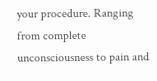your procedure. Ranging from complete unconsciousness to pain and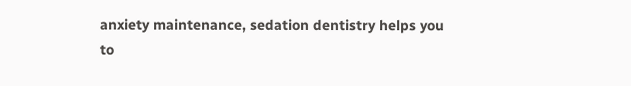anxiety maintenance, sedation dentistry helps you to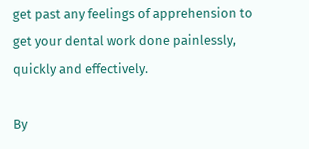get past any feelings of apprehension to get your dental work done painlessly, quickly and effectively.

By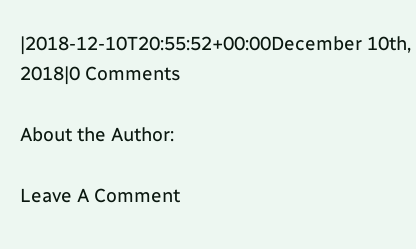|2018-12-10T20:55:52+00:00December 10th, 2018|0 Comments

About the Author:

Leave A Comment